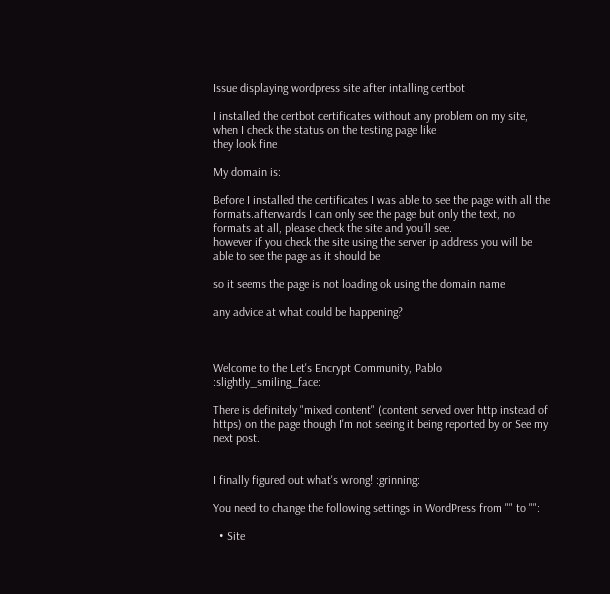Issue displaying wordpress site after intalling certbot

I installed the certbot certificates without any problem on my site, when I check the status on the testing page like
they look fine

My domain is:

Before I installed the certificates I was able to see the page with all the formats.afterwards I can only see the page but only the text, no formats at all, please check the site and you´ll see.
however if you check the site using the server ip address you will be able to see the page as it should be

so it seems the page is not loading ok using the domain name

any advice at what could be happening?



Welcome to the Let's Encrypt Community, Pablo :slightly_smiling_face:

There is definitely "mixed content" (content served over http instead of https) on the page though I'm not seeing it being reported by or See my next post.


I finally figured out what's wrong! :grinning:

You need to change the following settings in WordPress from "" to "":

  • Site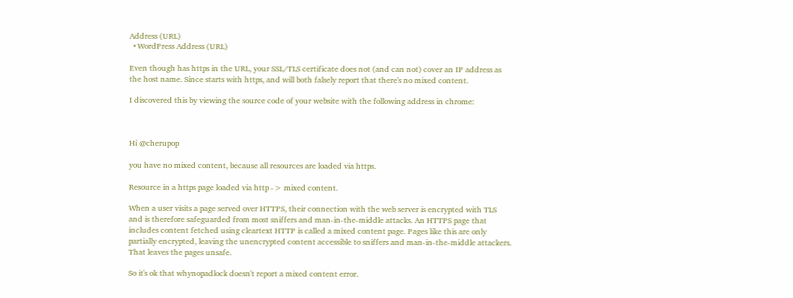Address (URL)
  • WordPress Address (URL)

Even though has https in the URL, your SSL/TLS certificate does not (and can not) cover an IP address as the host name. Since starts with https, and will both falsely report that there's no mixed content.

I discovered this by viewing the source code of your website with the following address in chrome:



Hi @cherupop

you have no mixed content, because all resources are loaded via https.

Resource in a https page loaded via http -> mixed content.

When a user visits a page served over HTTPS, their connection with the web server is encrypted with TLS and is therefore safeguarded from most sniffers and man-in-the-middle attacks. An HTTPS page that includes content fetched using cleartext HTTP is called a mixed content page. Pages like this are only partially encrypted, leaving the unencrypted content accessible to sniffers and man-in-the-middle attackers. That leaves the pages unsafe.

So it's ok that whynopadlock doesn't report a mixed content error.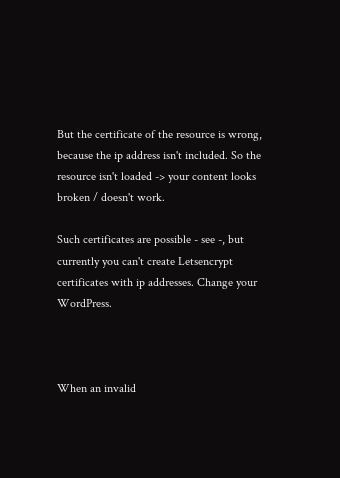But the certificate of the resource is wrong, because the ip address isn't included. So the resource isn't loaded -> your content looks broken / doesn't work.

Such certificates are possible - see -, but currently you can't create Letsencrypt certificates with ip addresses. Change your WordPress.



When an invalid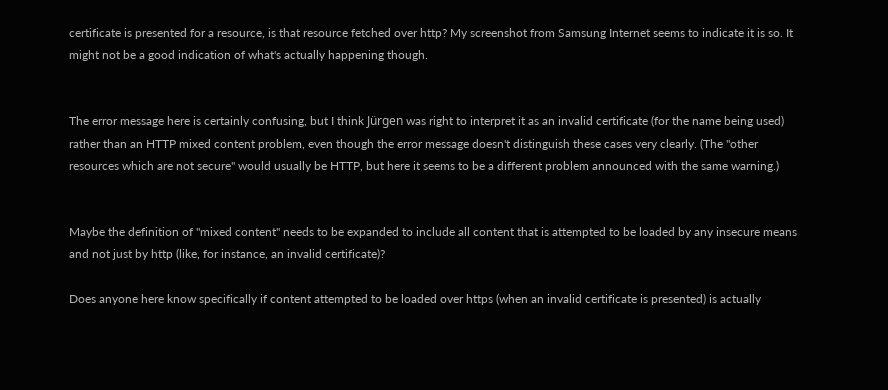certificate is presented for a resource, is that resource fetched over http? My screenshot from Samsung Internet seems to indicate it is so. It might not be a good indication of what's actually happening though.


The error message here is certainly confusing, but I think Jürgen was right to interpret it as an invalid certificate (for the name being used) rather than an HTTP mixed content problem, even though the error message doesn't distinguish these cases very clearly. (The "other resources which are not secure" would usually be HTTP, but here it seems to be a different problem announced with the same warning.)


Maybe the definition of "mixed content" needs to be expanded to include all content that is attempted to be loaded by any insecure means and not just by http (like, for instance, an invalid certificate)?

Does anyone here know specifically if content attempted to be loaded over https (when an invalid certificate is presented) is actually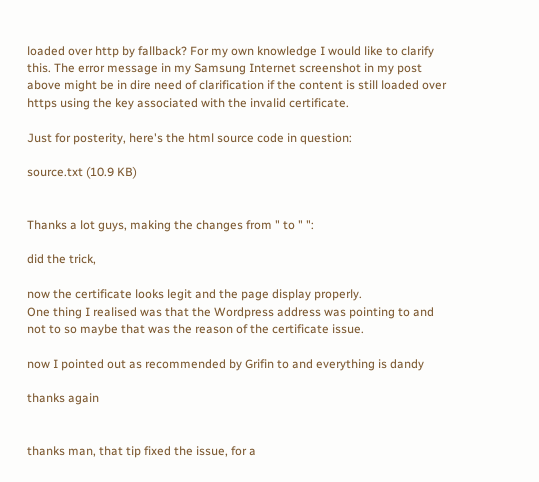loaded over http by fallback? For my own knowledge I would like to clarify this. The error message in my Samsung Internet screenshot in my post above might be in dire need of clarification if the content is still loaded over https using the key associated with the invalid certificate.

Just for posterity, here's the html source code in question:

source.txt (10.9 KB)


Thanks a lot guys, making the changes from " to " ":

did the trick,

now the certificate looks legit and the page display properly.
One thing I realised was that the Wordpress address was pointing to and not to so maybe that was the reason of the certificate issue.

now I pointed out as recommended by Grifin to and everything is dandy

thanks again


thanks man, that tip fixed the issue, for a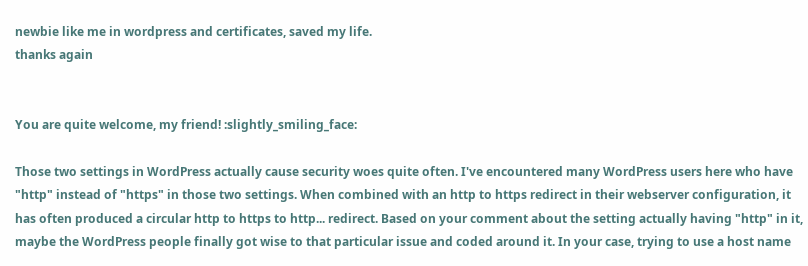newbie like me in wordpress and certificates, saved my life.
thanks again


You are quite welcome, my friend! :slightly_smiling_face:

Those two settings in WordPress actually cause security woes quite often. I've encountered many WordPress users here who have "http" instead of "https" in those two settings. When combined with an http to https redirect in their webserver configuration, it has often produced a circular http to https to http... redirect. Based on your comment about the setting actually having "http" in it, maybe the WordPress people finally got wise to that particular issue and coded around it. In your case, trying to use a host name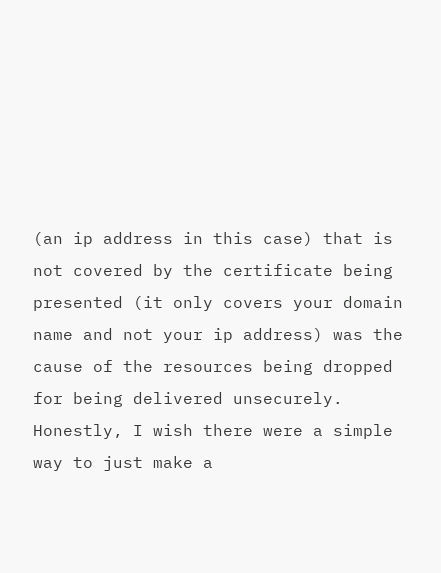(an ip address in this case) that is not covered by the certificate being presented (it only covers your domain name and not your ip address) was the cause of the resources being dropped for being delivered unsecurely. Honestly, I wish there were a simple way to just make a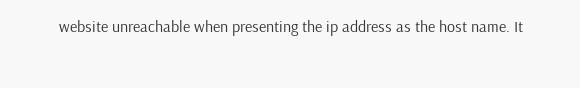website unreachable when presenting the ip address as the host name. It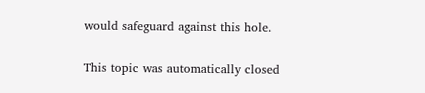would safeguard against this hole.


This topic was automatically closed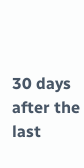30 days after the last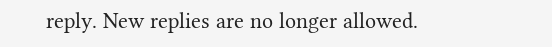reply. New replies are no longer allowed.